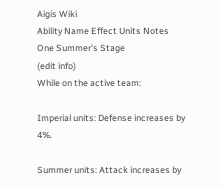Aigis Wiki
Ability Name Effect Units Notes
One Summer's Stage
(edit info)
While on the active team:

Imperial units: Defense increases by 4%.

Summer units: Attack increases by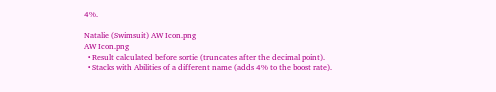4%.

Natalie (Swimsuit) AW Icon.png
AW Icon.png
  • Result calculated before sortie (truncates after the decimal point).
  • Stacks with Abilities of a different name (adds 4% to the boost rate).